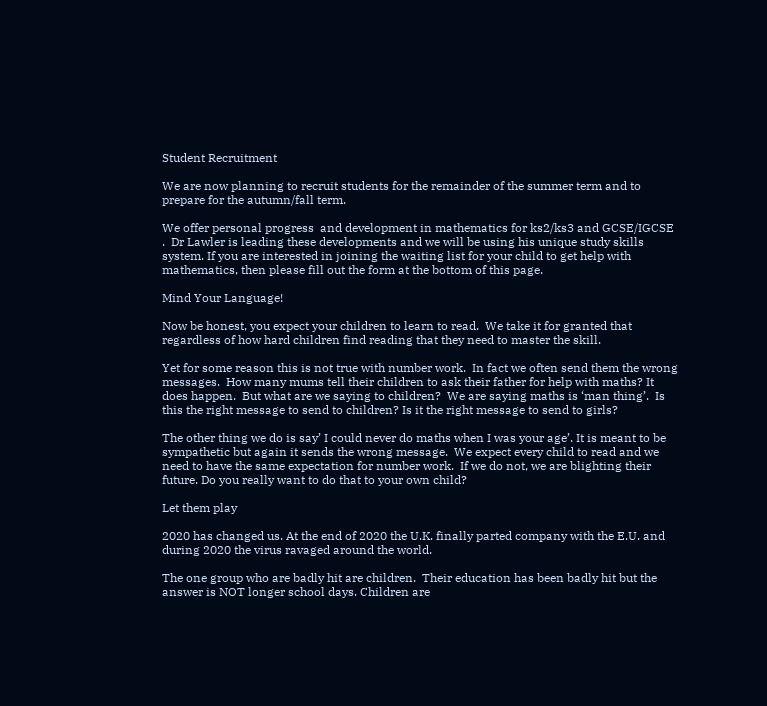Student Recruitment

We are now planning to recruit students for the remainder of the summer term and to prepare for the autumn/fall term.

We offer personal progress  and development in mathematics for ks2/ks3 and GCSE/IGCSE .  Dr Lawler is leading these developments and we will be using his unique study skills system. If you are interested in joining the waiting list for your child to get help with mathematics, then please fill out the form at the bottom of this page.

Mind Your Language!

Now be honest, you expect your children to learn to read.  We take it for granted that regardless of how hard children find reading that they need to master the skill.

Yet for some reason this is not true with number work.  In fact we often send them the wrong messages.  How many mums tell their children to ask their father for help with maths? It does happen.  But what are we saying to children?  We are saying maths is ‘man thing’.  Is this the right message to send to children? Is it the right message to send to girls?

The other thing we do is say’ I could never do maths when I was your age’. It is meant to be sympathetic but again it sends the wrong message.  We expect every child to read and we need to have the same expectation for number work.  If we do not, we are blighting their future. Do you really want to do that to your own child?

Let them play

2020 has changed us. At the end of 2020 the U.K. finally parted company with the E.U. and during 2020 the virus ravaged around the world.

The one group who are badly hit are children.  Their education has been badly hit but the answer is NOT longer school days. Children are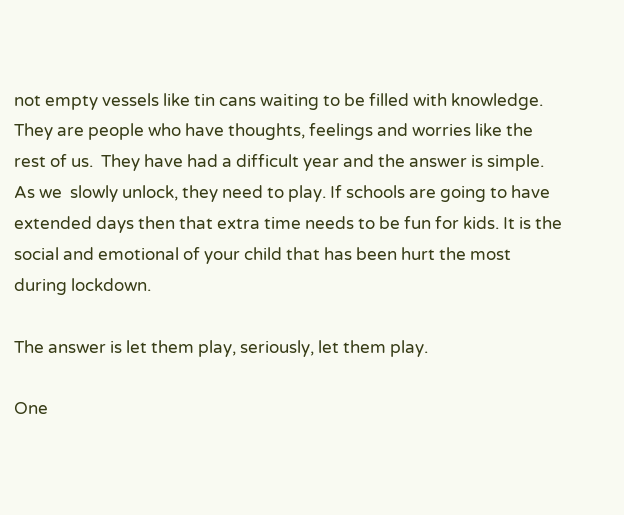not empty vessels like tin cans waiting to be filled with knowledge. They are people who have thoughts, feelings and worries like the rest of us.  They have had a difficult year and the answer is simple.  As we  slowly unlock, they need to play. If schools are going to have extended days then that extra time needs to be fun for kids. It is the social and emotional of your child that has been hurt the most during lockdown.

The answer is let them play, seriously, let them play.

One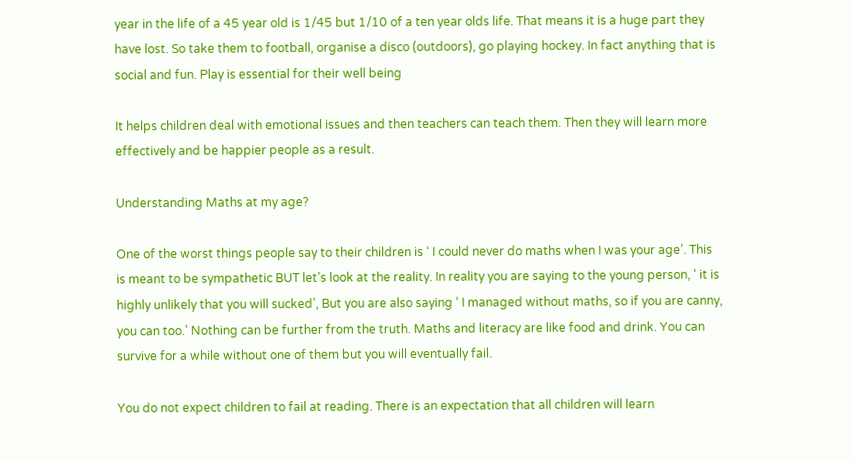year in the life of a 45 year old is 1/45 but 1/10 of a ten year olds life. That means it is a huge part they have lost. So take them to football, organise a disco (outdoors), go playing hockey. In fact anything that is social and fun. Play is essential for their well being

It helps children deal with emotional issues and then teachers can teach them. Then they will learn more effectively and be happier people as a result.

Understanding Maths at my age?

One of the worst things people say to their children is ‘ I could never do maths when I was your age’. This is meant to be sympathetic BUT let’s look at the reality. In reality you are saying to the young person, ‘ it is highly unlikely that you will sucked’, But you are also saying ‘ I managed without maths, so if you are canny, you can too.’ Nothing can be further from the truth. Maths and literacy are like food and drink. You can survive for a while without one of them but you will eventually fail.

You do not expect children to fail at reading. There is an expectation that all children will learn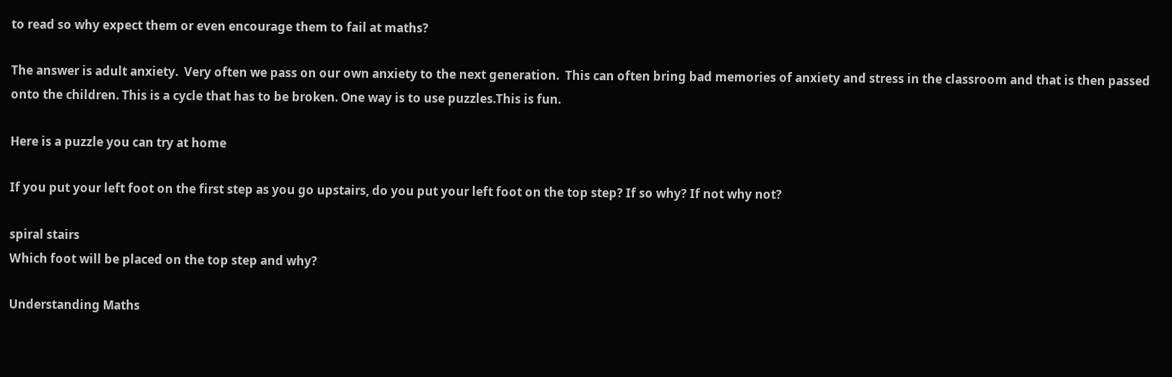to read so why expect them or even encourage them to fail at maths?

The answer is adult anxiety.  Very often we pass on our own anxiety to the next generation.  This can often bring bad memories of anxiety and stress in the classroom and that is then passed onto the children. This is a cycle that has to be broken. One way is to use puzzles.This is fun.

Here is a puzzle you can try at home

If you put your left foot on the first step as you go upstairs, do you put your left foot on the top step? If so why? If not why not?

spiral stairs
Which foot will be placed on the top step and why?

Understanding Maths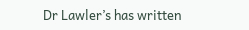Dr Lawler’s has written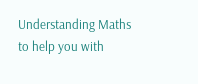Understanding Maths to help you with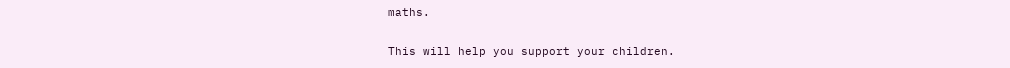maths.

This will help you support your children.